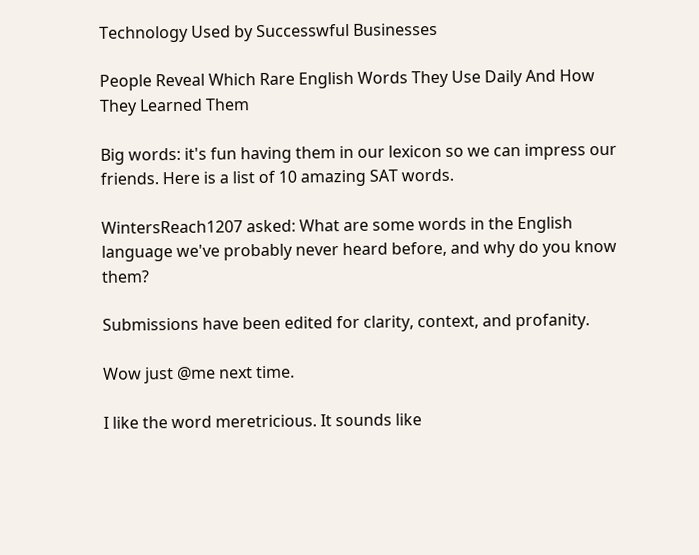Technology Used by Successwful Businesses

People Reveal Which Rare English Words They Use Daily And How They Learned Them

Big words: it's fun having them in our lexicon so we can impress our friends. Here is a list of 10 amazing SAT words.

WintersReach1207 asked: What are some words in the English language we've probably never heard before, and why do you know them?

Submissions have been edited for clarity, context, and profanity.

Wow just @me next time.

I like the word meretricious. It sounds like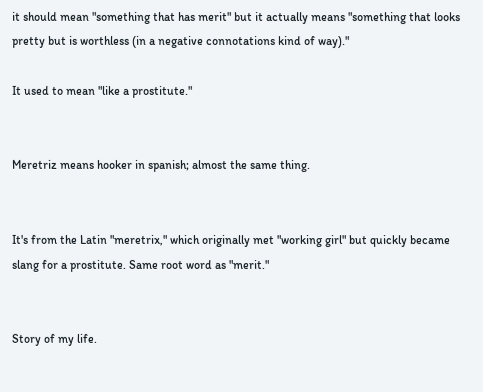it should mean "something that has merit" but it actually means "something that looks pretty but is worthless (in a negative connotations kind of way)."

It used to mean "like a prostitute."


Meretriz means hooker in spanish; almost the same thing.


It's from the Latin "meretrix," which originally met "working girl" but quickly became slang for a prostitute. Same root word as "merit."


Story of my life.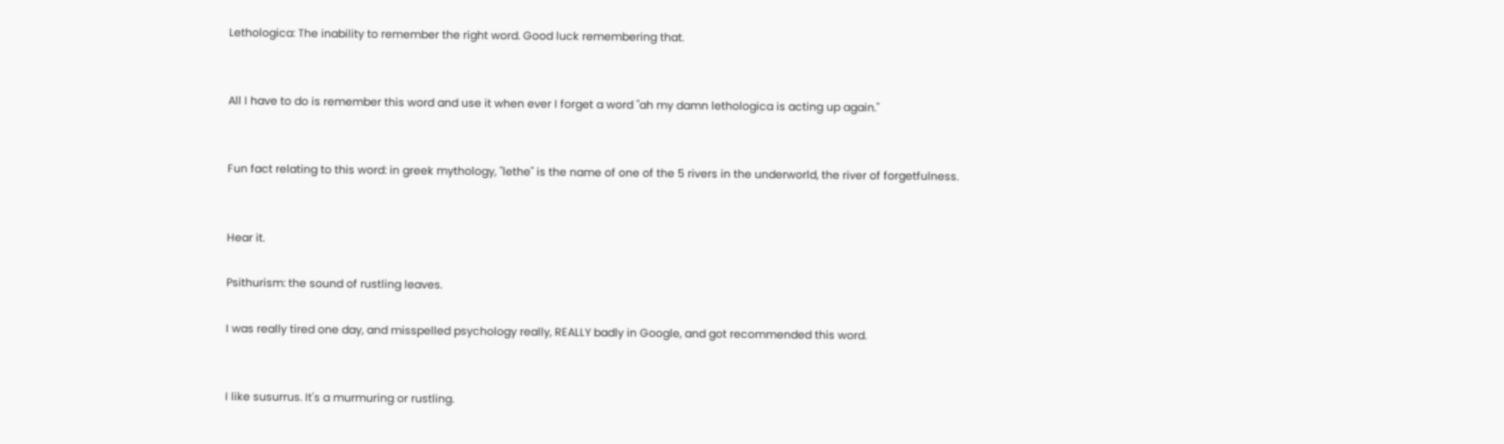Lethologica: The inability to remember the right word. Good luck remembering that.


All I have to do is remember this word and use it when ever I forget a word "ah my damn lethologica is acting up again."


Fun fact relating to this word: in greek mythology, "lethe" is the name of one of the 5 rivers in the underworld, the river of forgetfulness.


Hear it.

Psithurism: the sound of rustling leaves.

I was really tired one day, and misspelled psychology really, REALLY badly in Google, and got recommended this word.


I like susurrus. It's a murmuring or rustling.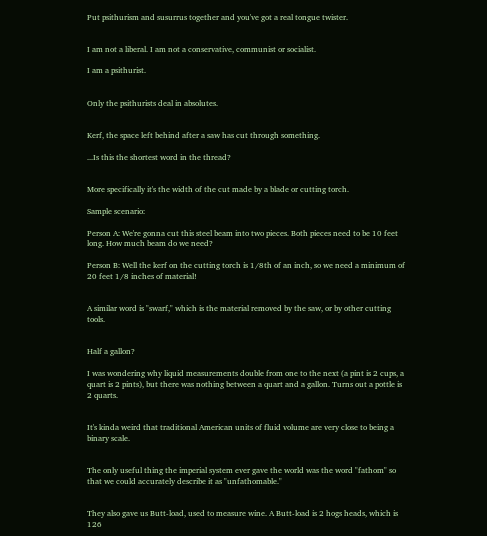Put psithurism and susurrus together and you've got a real tongue twister.


I am not a liberal. I am not a conservative, communist or socialist.

I am a psithurist.


Only the psithurists deal in absolutes.


Kerf, the space left behind after a saw has cut through something.

...Is this the shortest word in the thread?


More specifically it's the width of the cut made by a blade or cutting torch.

Sample scenario:

Person A: We're gonna cut this steel beam into two pieces. Both pieces need to be 10 feet long. How much beam do we need?

Person B: Well the kerf on the cutting torch is 1/8th of an inch, so we need a minimum of 20 feet 1/8 inches of material!


A similar word is "swarf," which is the material removed by the saw, or by other cutting tools.


Half a gallon?

I was wondering why liquid measurements double from one to the next (a pint is 2 cups, a quart is 2 pints), but there was nothing between a quart and a gallon. Turns out a pottle is 2 quarts.


It's kinda weird that traditional American units of fluid volume are very close to being a binary scale.


The only useful thing the imperial system ever gave the world was the word "fathom" so that we could accurately describe it as "unfathomable."


They also gave us Butt-load, used to measure wine. A Butt-load is 2 hogs heads, which is 126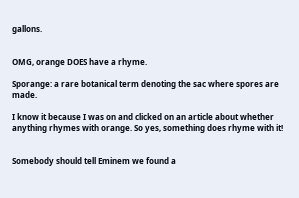gallons.


OMG, orange DOES have a rhyme.

Sporange: a rare botanical term denoting the sac where spores are made.

I know it because I was on and clicked on an article about whether anything rhymes with orange. So yes, something does rhyme with it!


Somebody should tell Eminem we found a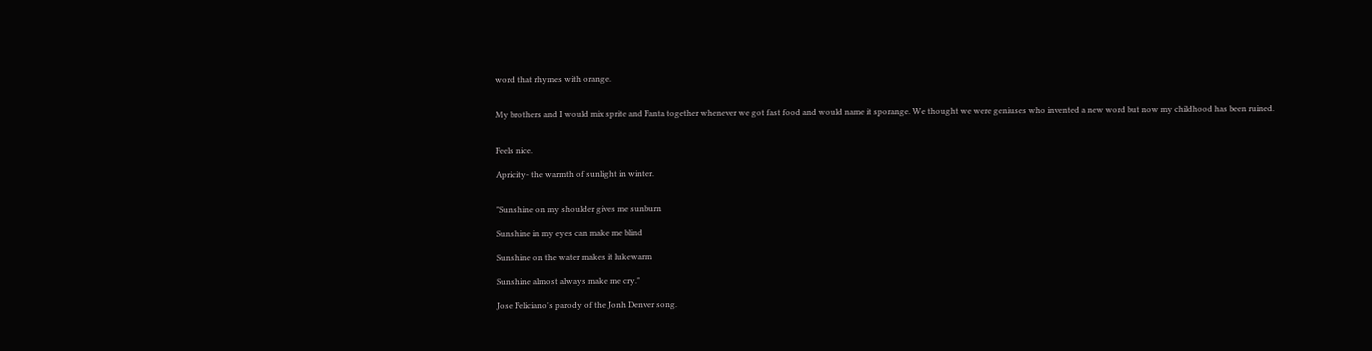word that rhymes with orange.


My brothers and I would mix sprite and Fanta together whenever we got fast food and would name it sporange. We thought we were geniuses who invented a new word but now my childhood has been ruined.


Feels nice.

Apricity- the warmth of sunlight in winter.


"Sunshine on my shoulder gives me sunburn

Sunshine in my eyes can make me blind

Sunshine on the water makes it lukewarm

Sunshine almost always make me cry."

Jose Feliciano's parody of the Jonh Denver song.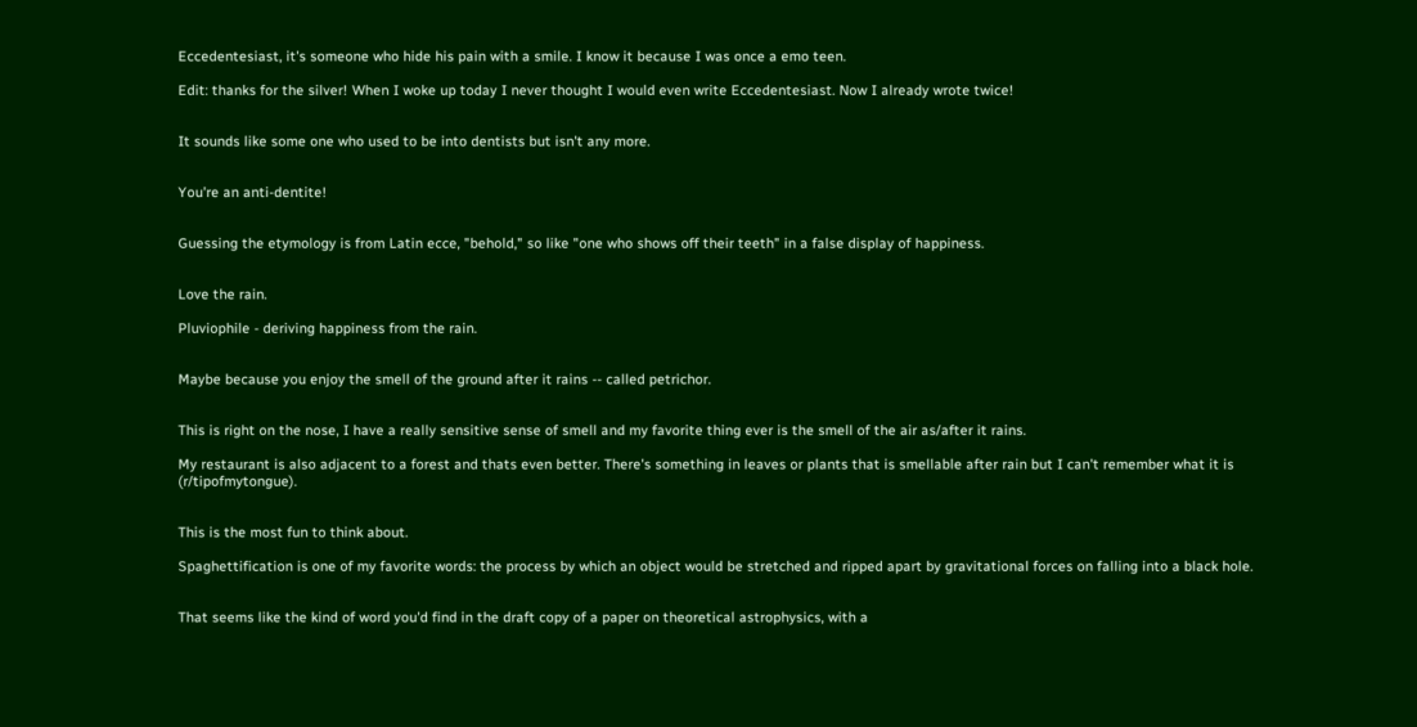Eccedentesiast, it's someone who hide his pain with a smile. I know it because I was once a emo teen.

Edit: thanks for the silver! When I woke up today I never thought I would even write Eccedentesiast. Now I already wrote twice!


It sounds like some one who used to be into dentists but isn't any more.


You're an anti-dentite!


Guessing the etymology is from Latin ecce, "behold," so like "one who shows off their teeth" in a false display of happiness.


Love the rain.

Pluviophile - deriving happiness from the rain.


Maybe because you enjoy the smell of the ground after it rains -- called petrichor.


This is right on the nose, I have a really sensitive sense of smell and my favorite thing ever is the smell of the air as/after it rains.

My restaurant is also adjacent to a forest and thats even better. There's something in leaves or plants that is smellable after rain but I can't remember what it is (r/tipofmytongue).


This is the most fun to think about.

Spaghettification is one of my favorite words: the process by which an object would be stretched and ripped apart by gravitational forces on falling into a black hole.


That seems like the kind of word you'd find in the draft copy of a paper on theoretical astrophysics, with a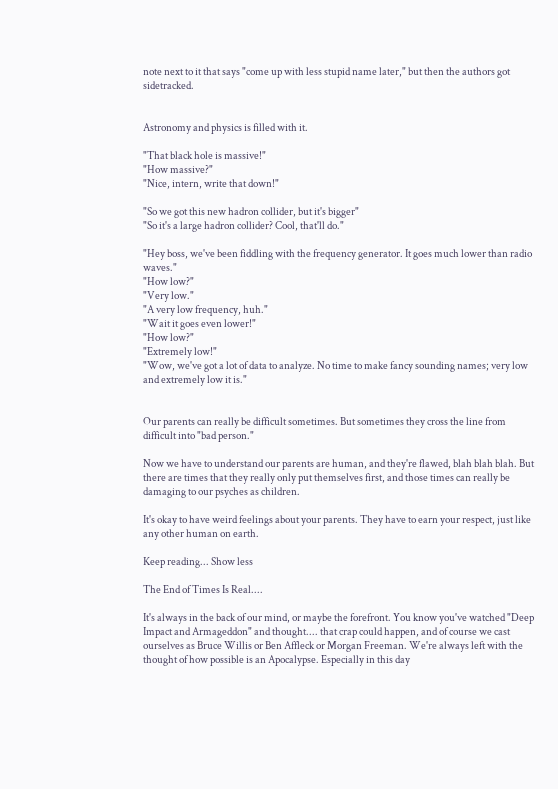note next to it that says "come up with less stupid name later," but then the authors got sidetracked.


Astronomy and physics is filled with it.

"That black hole is massive!"
"How massive?"
"Nice, intern, write that down!"

"So we got this new hadron collider, but it's bigger"
"So it's a large hadron collider? Cool, that'll do."

"Hey boss, we've been fiddling with the frequency generator. It goes much lower than radio waves."
"How low?"
"Very low."
"A very low frequency, huh."
"Wait it goes even lower!"
"How low?"
"Extremely low!"
"Wow, we've got a lot of data to analyze. No time to make fancy sounding names; very low and extremely low it is."


Our parents can really be difficult sometimes. But sometimes they cross the line from difficult into "bad person."

Now we have to understand our parents are human, and they're flawed, blah blah blah. But there are times that they really only put themselves first, and those times can really be damaging to our psyches as children.

It's okay to have weird feelings about your parents. They have to earn your respect, just like any other human on earth.

Keep reading... Show less

The End of Times Is Real....

It's always in the back of our mind, or maybe the forefront. You know you've watched "Deep Impact and Armageddon" and thought.... that crap could happen, and of course we cast ourselves as Bruce Willis or Ben Affleck or Morgan Freeman. We're always left with the thought of how possible is an Apocalypse. Especially in this day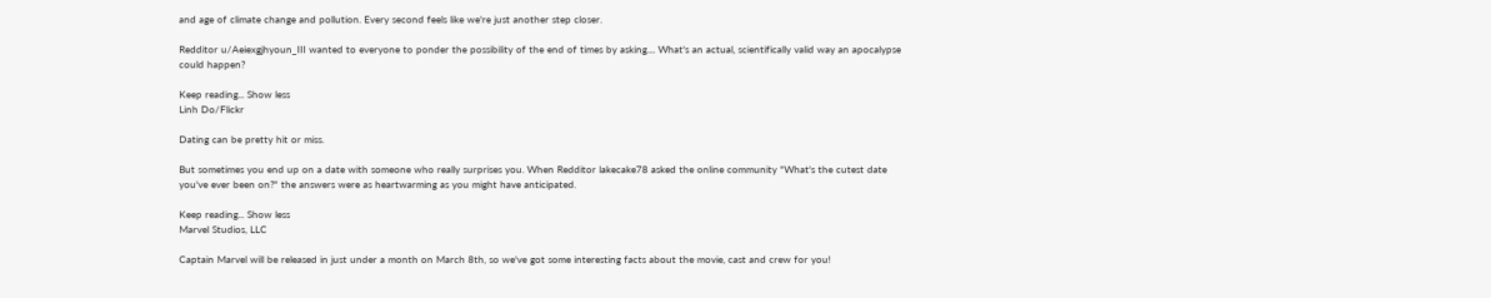and age of climate change and pollution. Every second feels like we're just another step closer.

Redditor u/Aeiexgjhyoun_III wanted to everyone to ponder the possibility of the end of times by asking.... What's an actual, scientifically valid way an apocalypse could happen?

Keep reading... Show less
Linh Do/Flickr

Dating can be pretty hit or miss.

But sometimes you end up on a date with someone who really surprises you. When Redditor lakecake78 asked the online community "What's the cutest date you've ever been on?" the answers were as heartwarming as you might have anticipated.

Keep reading... Show less
Marvel Studios, LLC

Captain Marvel will be released in just under a month on March 8th, so we've got some interesting facts about the movie, cast and crew for you!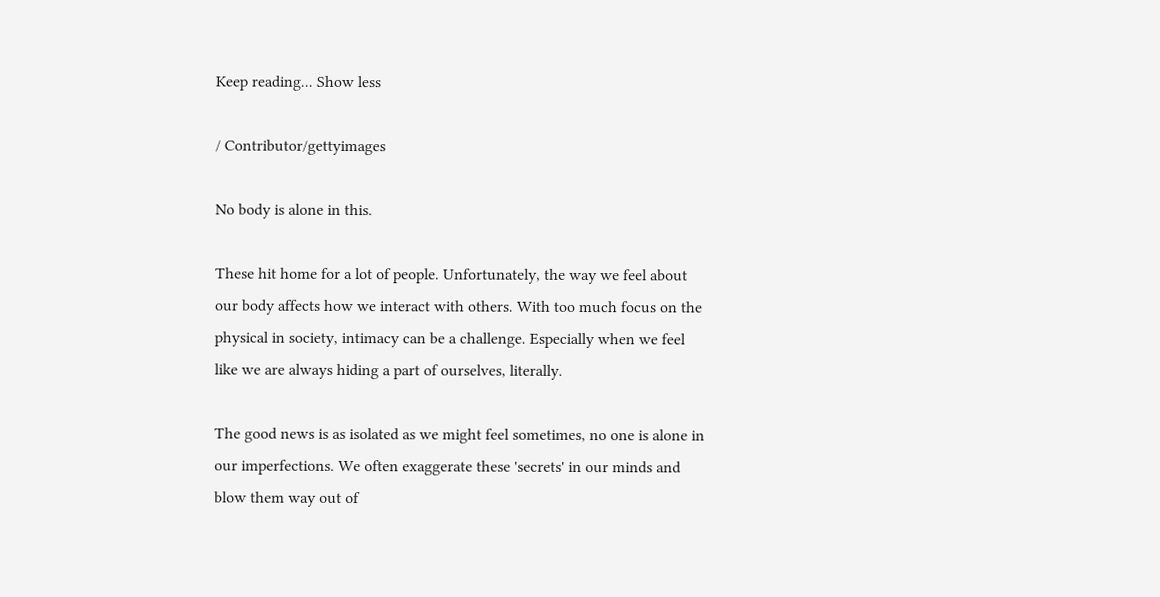Keep reading... Show less

/ Contributor/gettyimages

No body is alone in this.

These hit home for a lot of people. Unfortunately, the way we feel about our body affects how we interact with others. With too much focus on the physical in society, intimacy can be a challenge. Especially when we feel like we are always hiding a part of ourselves, literally.

The good news is as isolated as we might feel sometimes, no one is alone in our imperfections. We often exaggerate these 'secrets' in our minds and blow them way out of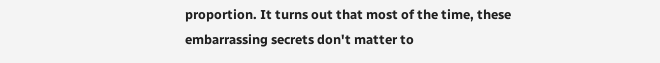proportion. It turns out that most of the time, these embarrassing secrets don't matter to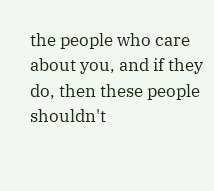the people who care about you, and if they do, then these people shouldn't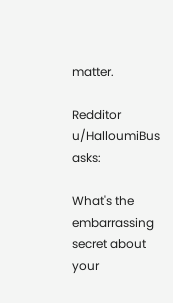matter.

Redditor u/HalloumiBus asks:

What's the embarrassing secret about your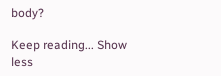body?

Keep reading... Show less